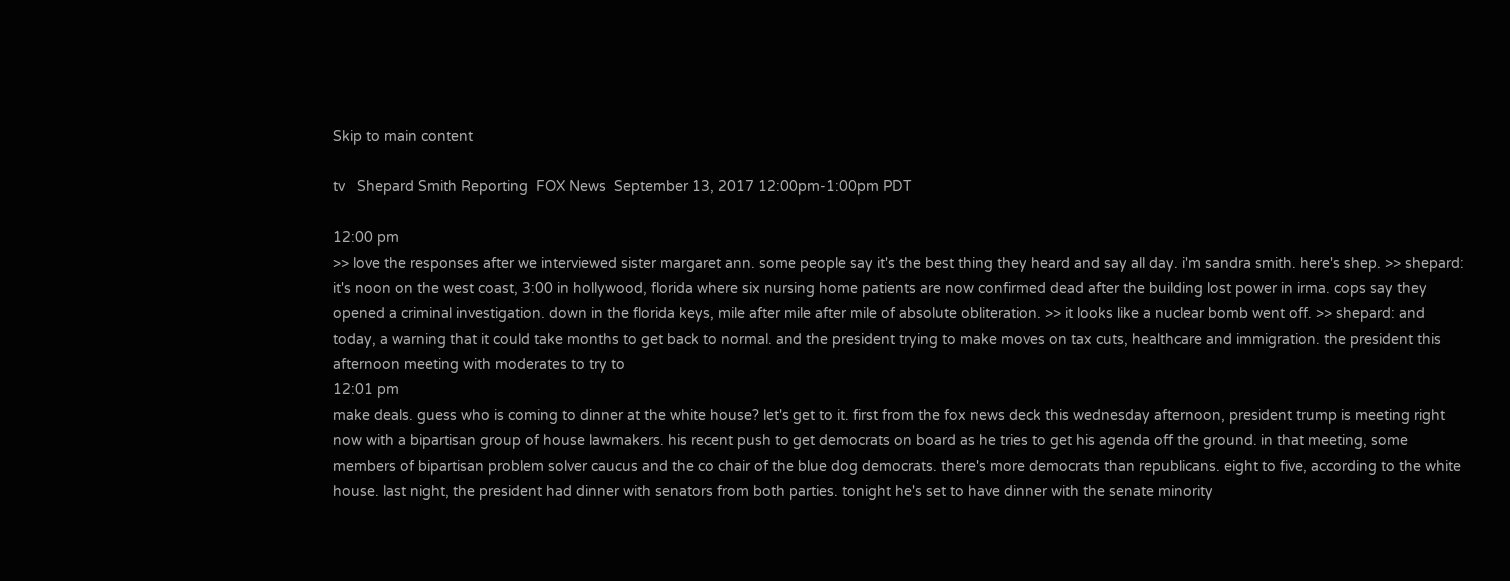Skip to main content

tv   Shepard Smith Reporting  FOX News  September 13, 2017 12:00pm-1:00pm PDT

12:00 pm
>> love the responses after we interviewed sister margaret ann. some people say it's the best thing they heard and say all day. i'm sandra smith. here's shep. >> shepard: it's noon on the west coast, 3:00 in hollywood, florida where six nursing home patients are now confirmed dead after the building lost power in irma. cops say they opened a criminal investigation. down in the florida keys, mile after mile after mile of absolute obliteration. >> it looks like a nuclear bomb went off. >> shepard: and today, a warning that it could take months to get back to normal. and the president trying to make moves on tax cuts, healthcare and immigration. the president this afternoon meeting with moderates to try to
12:01 pm
make deals. guess who is coming to dinner at the white house? let's get to it. first from the fox news deck this wednesday afternoon, president trump is meeting right now with a bipartisan group of house lawmakers. his recent push to get democrats on board as he tries to get his agenda off the ground. in that meeting, some members of bipartisan problem solver caucus and the co chair of the blue dog democrats. there's more democrats than republicans. eight to five, according to the white house. last night, the president had dinner with senators from both parties. tonight he's set to have dinner with the senate minority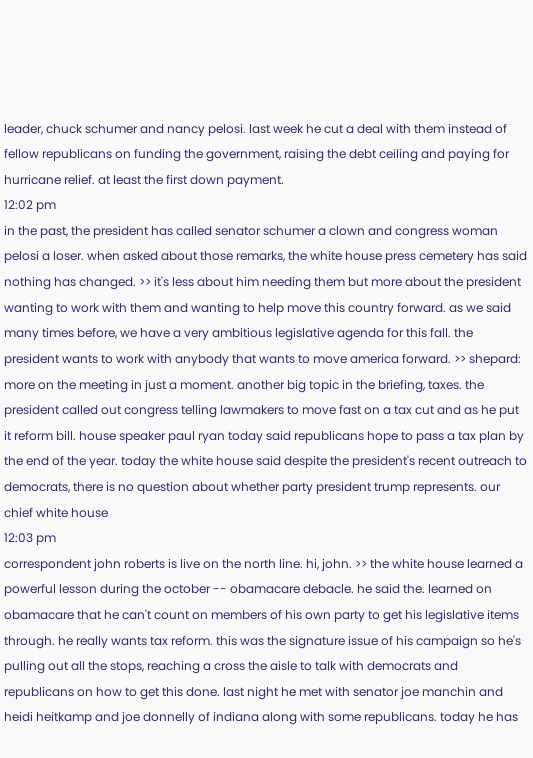leader, chuck schumer and nancy pelosi. last week he cut a deal with them instead of fellow republicans on funding the government, raising the debt ceiling and paying for hurricane relief. at least the first down payment.
12:02 pm
in the past, the president has called senator schumer a clown and congress woman pelosi a loser. when asked about those remarks, the white house press cemetery has said nothing has changed. >> it's less about him needing them but more about the president wanting to work with them and wanting to help move this country forward. as we said many times before, we have a very ambitious legislative agenda for this fall. the president wants to work with anybody that wants to move america forward. >> shepard: more on the meeting in just a moment. another big topic in the briefing, taxes. the president called out congress telling lawmakers to move fast on a tax cut and as he put it reform bill. house speaker paul ryan today said republicans hope to pass a tax plan by the end of the year. today the white house said despite the president's recent outreach to democrats, there is no question about whether party president trump represents. our chief white house
12:03 pm
correspondent john roberts is live on the north line. hi, john. >> the white house learned a powerful lesson during the october -- obamacare debacle. he said the. learned on obamacare that he can't count on members of his own party to get his legislative items through. he really wants tax reform. this was the signature issue of his campaign so he's pulling out all the stops, reaching a cross the aisle to talk with democrats and republicans on how to get this done. last night he met with senator joe manchin and heidi heitkamp and joe donnelly of indiana along with some republicans. today he has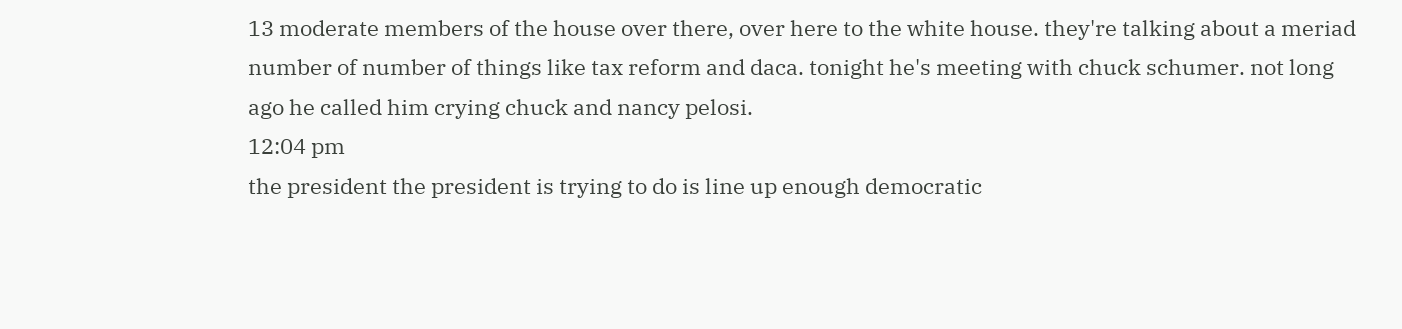13 moderate members of the house over there, over here to the white house. they're talking about a meriad number of number of things like tax reform and daca. tonight he's meeting with chuck schumer. not long ago he called him crying chuck and nancy pelosi.
12:04 pm
the president the president is trying to do is line up enough democratic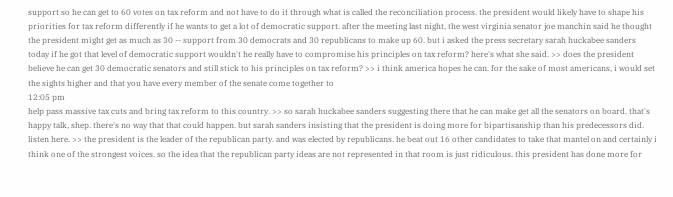support so he can get to 60 votes on tax reform and not have to do it through what is called the reconciliation process. the president would likely have to shape his priorities for tax reform differently if he wants to get a lot of democratic support. after the meeting last night, the west virginia senator joe manchin said he thought the president might get as much as 30 -- support from 30 democrats and 30 republicans to make up 60. but i asked the press secretary sarah huckabee sanders today if he got that level of democratic support wouldn't he really have to compromise his principles on tax reform? here's what she said. >> does the president believe he can get 30 democratic senators and still stick to his principles on tax reform? >> i think america hopes he can. for the sake of most americans, i would set the sights higher and that you have every member of the senate come together to
12:05 pm
help pass massive tax cuts and bring tax reform to this country. >> so sarah huckabee sanders suggesting there that he can make get all the senators on board. that's happy talk, shep. there's no way that that could happen. but sarah sanders insisting that the president is doing more for bipartisanship than his predecessors did. listen here. >> the president is the leader of the republican party. and was elected by republicans. he beat out 16 other candidates to take that mantel on and certainly i think one of the strongest voices. so the idea that the republican party ideas are not represented in that room is just ridiculous. this president has done more for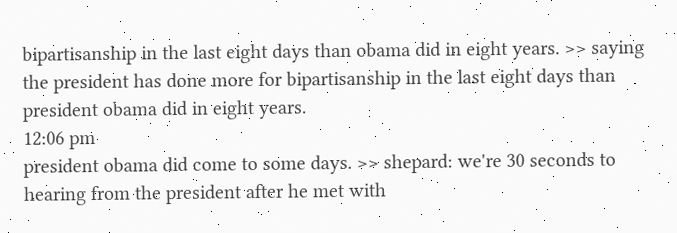bipartisanship in the last eight days than obama did in eight years. >> saying the president has done more for bipartisanship in the last eight days than president obama did in eight years.
12:06 pm
president obama did come to some days. >> shepard: we're 30 seconds to hearing from the president after he met with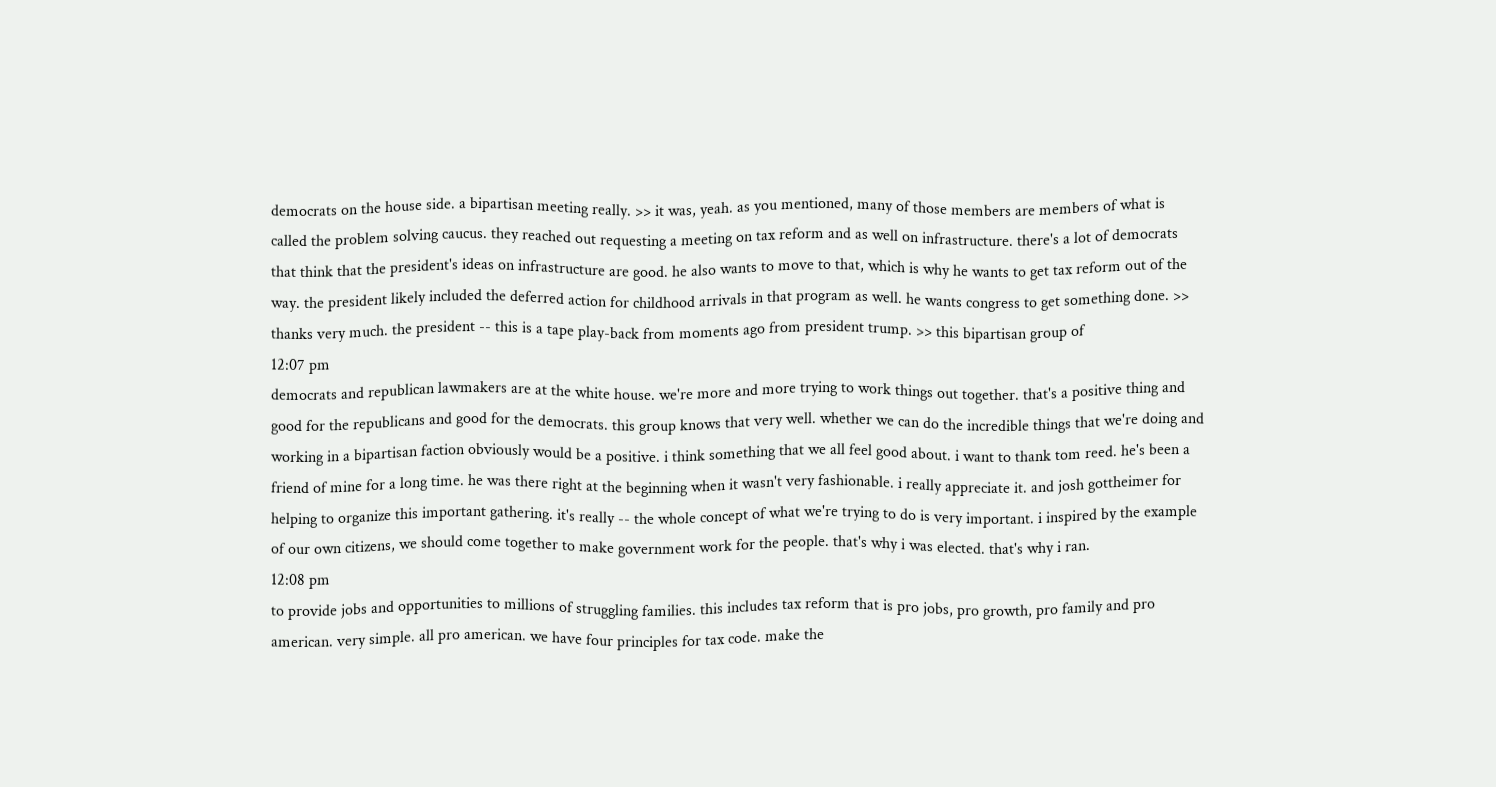democrats on the house side. a bipartisan meeting really. >> it was, yeah. as you mentioned, many of those members are members of what is called the problem solving caucus. they reached out requesting a meeting on tax reform and as well on infrastructure. there's a lot of democrats that think that the president's ideas on infrastructure are good. he also wants to move to that, which is why he wants to get tax reform out of the way. the president likely included the deferred action for childhood arrivals in that program as well. he wants congress to get something done. >> thanks very much. the president -- this is a tape play-back from moments ago from president trump. >> this bipartisan group of
12:07 pm
democrats and republican lawmakers are at the white house. we're more and more trying to work things out together. that's a positive thing and good for the republicans and good for the democrats. this group knows that very well. whether we can do the incredible things that we're doing and working in a bipartisan faction obviously would be a positive. i think something that we all feel good about. i want to thank tom reed. he's been a friend of mine for a long time. he was there right at the beginning when it wasn't very fashionable. i really appreciate it. and josh gottheimer for helping to organize this important gathering. it's really -- the whole concept of what we're trying to do is very important. i inspired by the example of our own citizens, we should come together to make government work for the people. that's why i was elected. that's why i ran.
12:08 pm
to provide jobs and opportunities to millions of struggling families. this includes tax reform that is pro jobs, pro growth, pro family and pro american. very simple. all pro american. we have four principles for tax code. make the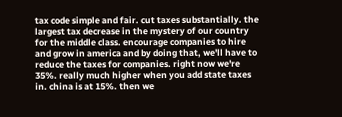tax code simple and fair. cut taxes substantially. the largest tax decrease in the mystery of our country for the middle class. encourage companies to hire and grow in america and by doing that, we'll have to reduce the taxes for companies. right now we're 35%. really much higher when you add state taxes in. china is at 15%. then we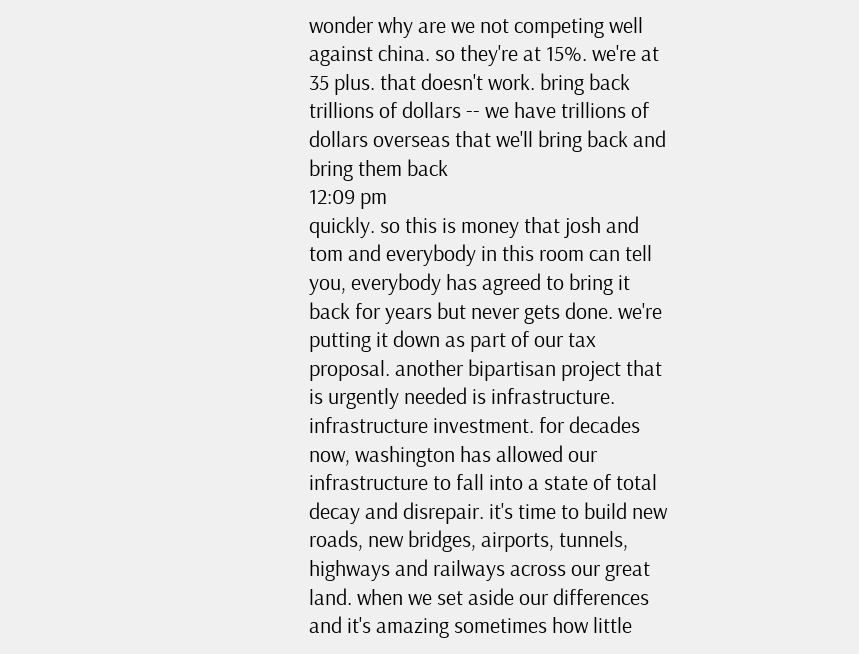wonder why are we not competing well against china. so they're at 15%. we're at 35 plus. that doesn't work. bring back trillions of dollars -- we have trillions of dollars overseas that we'll bring back and bring them back
12:09 pm
quickly. so this is money that josh and tom and everybody in this room can tell you, everybody has agreed to bring it back for years but never gets done. we're putting it down as part of our tax proposal. another bipartisan project that is urgently needed is infrastructure. infrastructure investment. for decades now, washington has allowed our infrastructure to fall into a state of total decay and disrepair. it's time to build new roads, new bridges, airports, tunnels, highways and railways across our great land. when we set aside our differences and it's amazing sometimes how little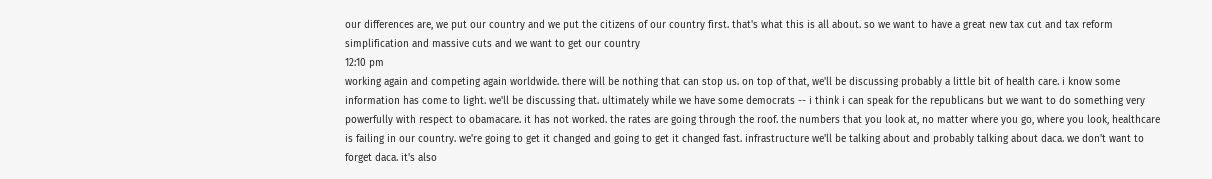our differences are, we put our country and we put the citizens of our country first. that's what this is all about. so we want to have a great new tax cut and tax reform simplification and massive cuts and we want to get our country
12:10 pm
working again and competing again worldwide. there will be nothing that can stop us. on top of that, we'll be discussing probably a little bit of health care. i know some information has come to light. we'll be discussing that. ultimately while we have some democrats -- i think i can speak for the republicans but we want to do something very powerfully with respect to obamacare. it has not worked. the rates are going through the roof. the numbers that you look at, no matter where you go, where you look, healthcare is failing in our country. we're going to get it changed and going to get it changed fast. infrastructure we'll be talking about and probably talking about daca. we don't want to forget daca. it's also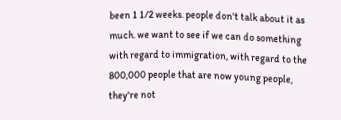been 1 1/2 weeks. people don't talk about it as much. we want to see if we can do something with regard to immigration, with regard to the 800,000 people that are now young people, they're not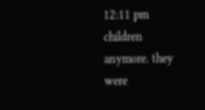12:11 pm
children anymore. they were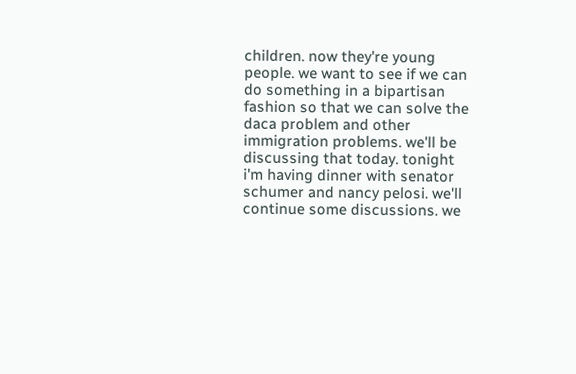children. now they're young people. we want to see if we can do something in a bipartisan fashion so that we can solve the daca problem and other immigration problems. we'll be discussing that today. tonight i'm having dinner with senator schumer and nancy pelosi. we'll continue some discussions. we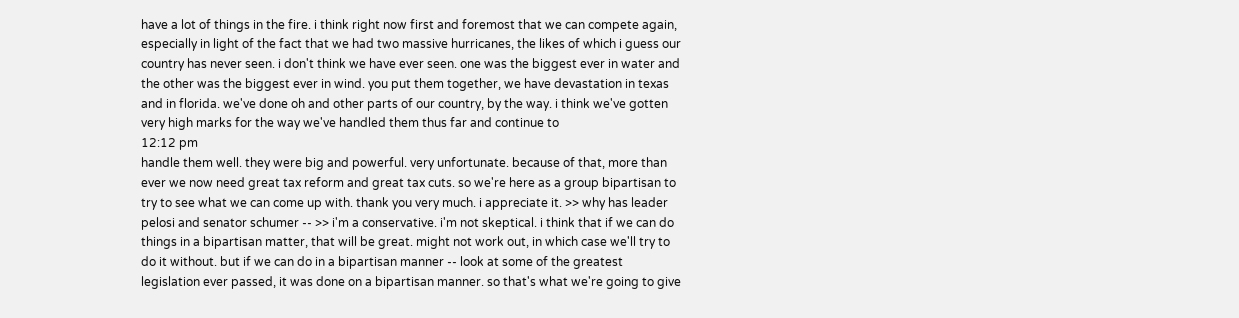have a lot of things in the fire. i think right now first and foremost that we can compete again, especially in light of the fact that we had two massive hurricanes, the likes of which i guess our country has never seen. i don't think we have ever seen. one was the biggest ever in water and the other was the biggest ever in wind. you put them together, we have devastation in texas and in florida. we've done oh and other parts of our country, by the way. i think we've gotten very high marks for the way we've handled them thus far and continue to
12:12 pm
handle them well. they were big and powerful. very unfortunate. because of that, more than ever we now need great tax reform and great tax cuts. so we're here as a group bipartisan to try to see what we can come up with. thank you very much. i appreciate it. >> why has leader pelosi and senator schumer -- >> i'm a conservative. i'm not skeptical. i think that if we can do things in a bipartisan matter, that will be great. might not work out, in which case we'll try to do it without. but if we can do in a bipartisan manner -- look at some of the greatest legislation ever passed, it was done on a bipartisan manner. so that's what we're going to give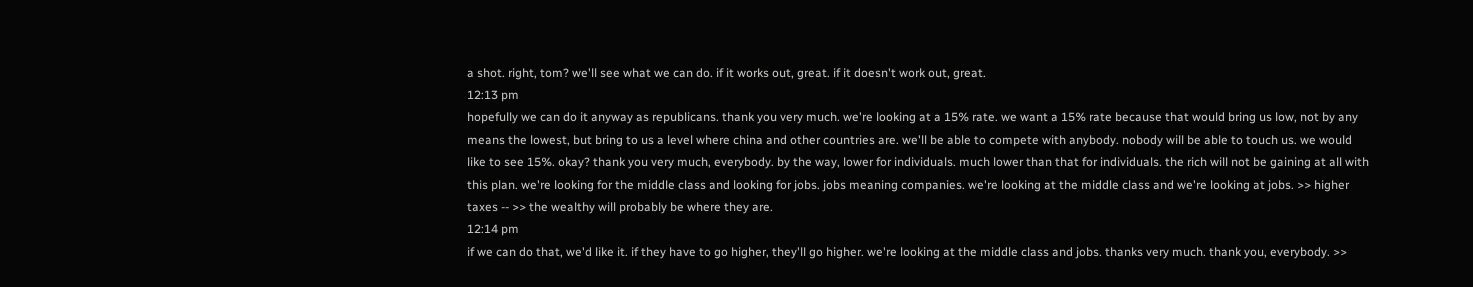a shot. right, tom? we'll see what we can do. if it works out, great. if it doesn't work out, great.
12:13 pm
hopefully we can do it anyway as republicans. thank you very much. we're looking at a 15% rate. we want a 15% rate because that would bring us low, not by any means the lowest, but bring to us a level where china and other countries are. we'll be able to compete with anybody. nobody will be able to touch us. we would like to see 15%. okay? thank you very much, everybody. by the way, lower for individuals. much lower than that for individuals. the rich will not be gaining at all with this plan. we're looking for the middle class and looking for jobs. jobs meaning companies. we're looking at the middle class and we're looking at jobs. >> higher taxes -- >> the wealthy will probably be where they are.
12:14 pm
if we can do that, we'd like it. if they have to go higher, they'll go higher. we're looking at the middle class and jobs. thanks very much. thank you, everybody. >>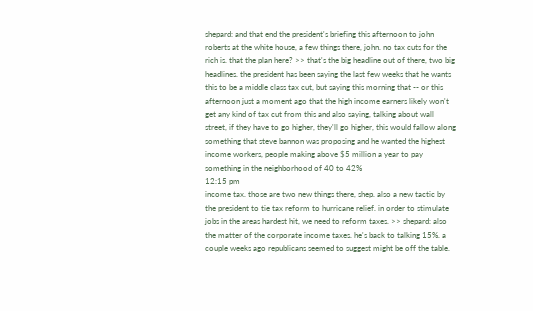shepard: and that end the president's briefing this afternoon to john roberts at the white house, a few things there, john. no tax cuts for the rich is. that the plan here? >> that's the big headline out of there, two big headlines. the president has been saying the last few weeks that he wants this to be a middle class tax cut, but saying this morning that -- or this afternoon just a moment ago that the high income earners likely won't get any kind of tax cut from this and also saying, talking about wall street, if they have to go higher, they'll go higher, this would fallow along something that steve bannon was proposing and he wanted the highest income workers, people making above $5 million a year to pay something in the neighborhood of 40 to 42%
12:15 pm
income tax. those are two new things there, shep. also a new tactic by the president to tie tax reform to hurricane relief. in order to stimulate jobs in the areas hardest hit, we need to reform taxes. >> shepard: also the matter of the corporate income taxes. he's back to talking 15%. a couple weeks ago republicans seemed to suggest might be off the table.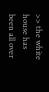>> the white house has been all over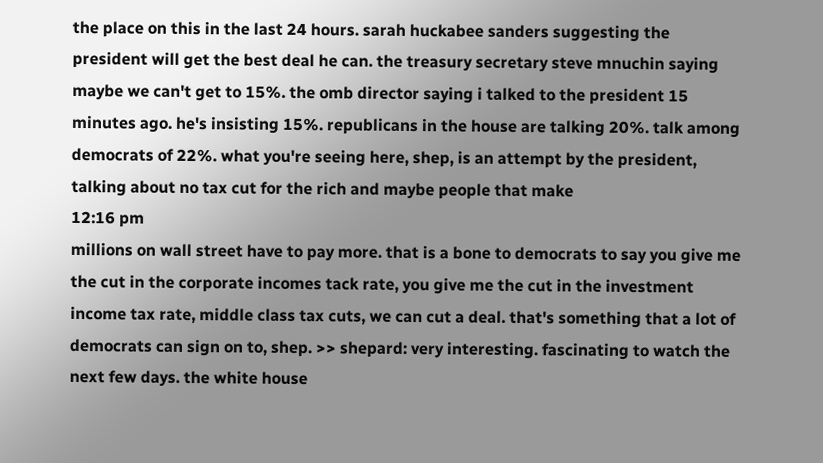the place on this in the last 24 hours. sarah huckabee sanders suggesting the president will get the best deal he can. the treasury secretary steve mnuchin saying maybe we can't get to 15%. the omb director saying i talked to the president 15 minutes ago. he's insisting 15%. republicans in the house are talking 20%. talk among democrats of 22%. what you're seeing here, shep, is an attempt by the president, talking about no tax cut for the rich and maybe people that make
12:16 pm
millions on wall street have to pay more. that is a bone to democrats to say you give me the cut in the corporate incomes tack rate, you give me the cut in the investment income tax rate, middle class tax cuts, we can cut a deal. that's something that a lot of democrats can sign on to, shep. >> shepard: very interesting. fascinating to watch the next few days. the white house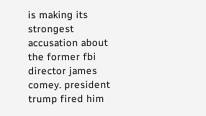is making its strongest accusation about the former fbi director james comey. president trump fired him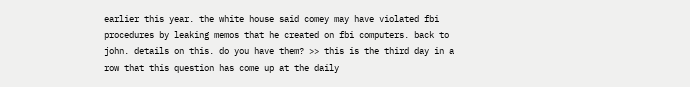earlier this year. the white house said comey may have violated fbi procedures by leaking memos that he created on fbi computers. back to john. details on this. do you have them? >> this is the third day in a row that this question has come up at the daily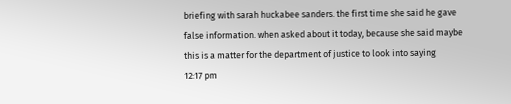briefing with sarah huckabee sanders. the first time she said he gave false information. when asked about it today, because she said maybe this is a matter for the department of justice to look into saying
12:17 pm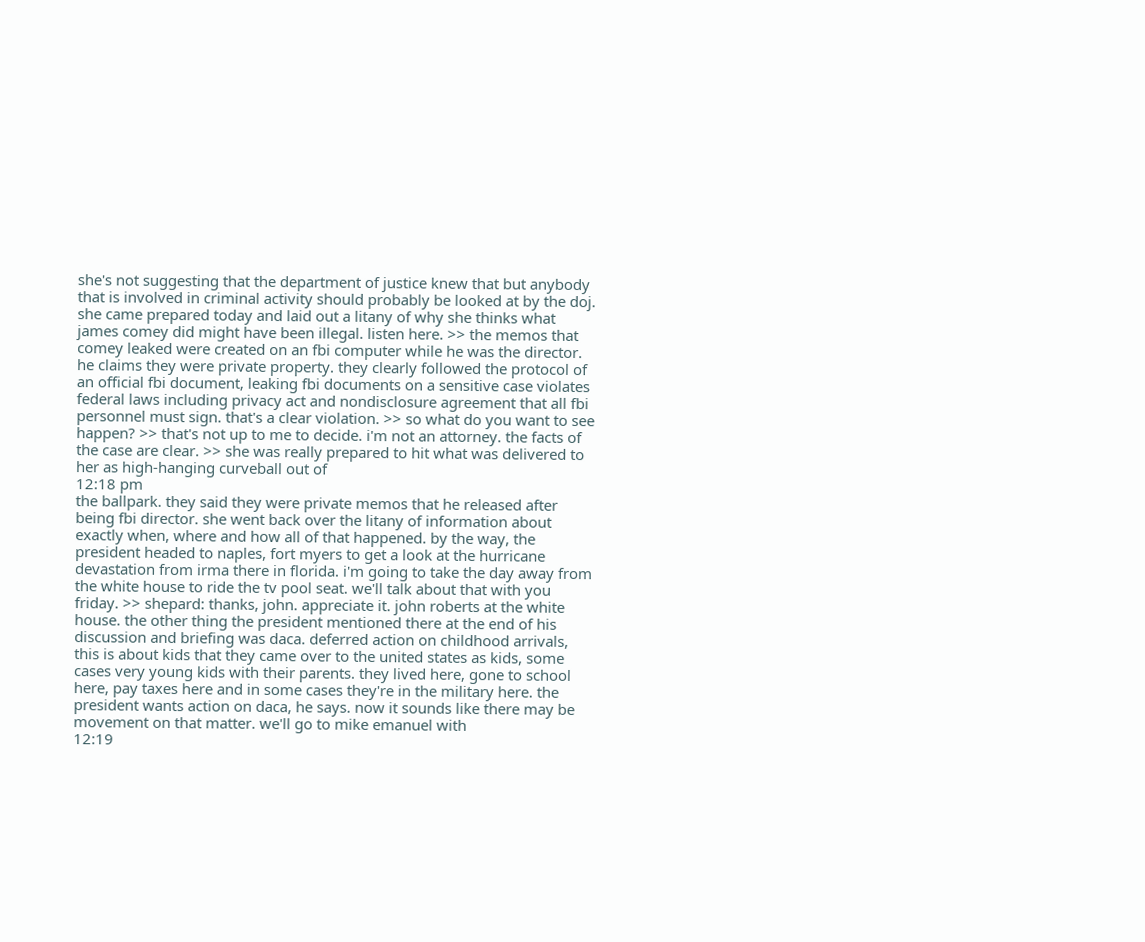she's not suggesting that the department of justice knew that but anybody that is involved in criminal activity should probably be looked at by the doj. she came prepared today and laid out a litany of why she thinks what james comey did might have been illegal. listen here. >> the memos that comey leaked were created on an fbi computer while he was the director. he claims they were private property. they clearly followed the protocol of an official fbi document, leaking fbi documents on a sensitive case violates federal laws including privacy act and nondisclosure agreement that all fbi personnel must sign. that's a clear violation. >> so what do you want to see happen? >> that's not up to me to decide. i'm not an attorney. the facts of the case are clear. >> she was really prepared to hit what was delivered to her as high-hanging curveball out of
12:18 pm
the ballpark. they said they were private memos that he released after being fbi director. she went back over the litany of information about exactly when, where and how all of that happened. by the way, the president headed to naples, fort myers to get a look at the hurricane devastation from irma there in florida. i'm going to take the day away from the white house to ride the tv pool seat. we'll talk about that with you friday. >> shepard: thanks, john. appreciate it. john roberts at the white house. the other thing the president mentioned there at the end of his discussion and briefing was daca. deferred action on childhood arrivals, this is about kids that they came over to the united states as kids, some cases very young kids with their parents. they lived here, gone to school here, pay taxes here and in some cases they're in the military here. the president wants action on daca, he says. now it sounds like there may be movement on that matter. we'll go to mike emanuel with
12:19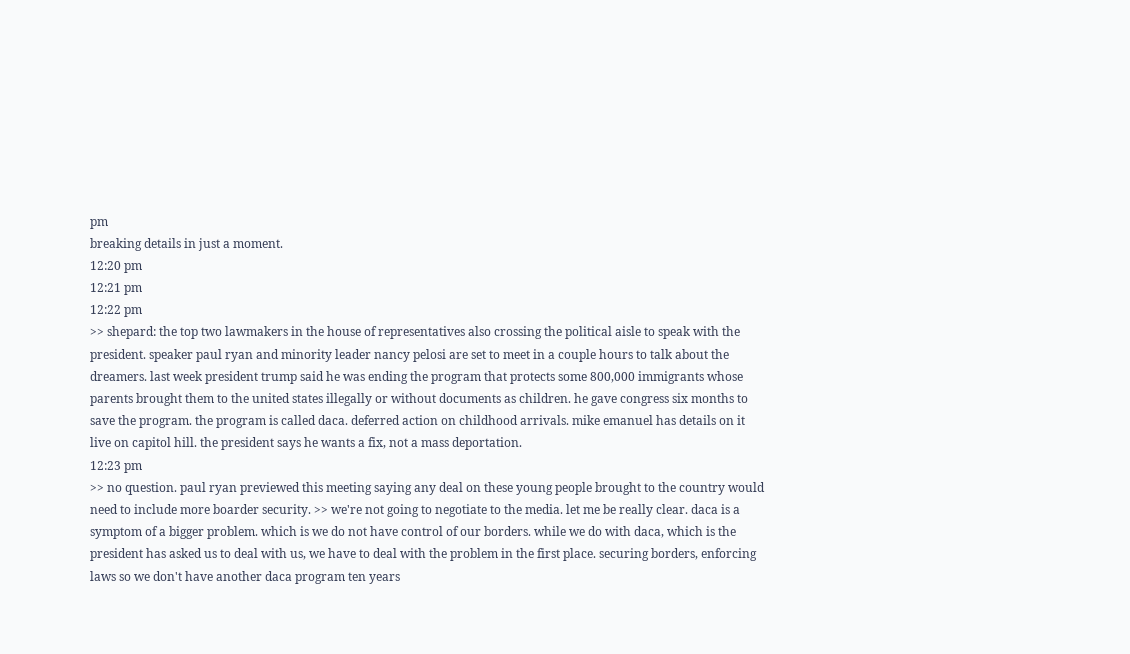pm
breaking details in just a moment.
12:20 pm
12:21 pm
12:22 pm
>> shepard: the top two lawmakers in the house of representatives also crossing the political aisle to speak with the president. speaker paul ryan and minority leader nancy pelosi are set to meet in a couple hours to talk about the dreamers. last week president trump said he was ending the program that protects some 800,000 immigrants whose parents brought them to the united states illegally or without documents as children. he gave congress six months to save the program. the program is called daca. deferred action on childhood arrivals. mike emanuel has details on it live on capitol hill. the president says he wants a fix, not a mass deportation.
12:23 pm
>> no question. paul ryan previewed this meeting saying any deal on these young people brought to the country would need to include more boarder security. >> we're not going to negotiate to the media. let me be really clear. daca is a symptom of a bigger problem. which is we do not have control of our borders. while we do with daca, which is the president has asked us to deal with us, we have to deal with the problem in the first place. securing borders, enforcing laws so we don't have another daca program ten years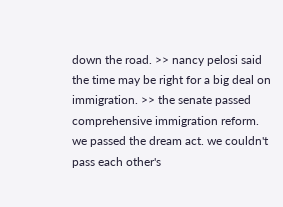down the road. >> nancy pelosi said the time may be right for a big deal on immigration. >> the senate passed comprehensive immigration reform. we passed the dream act. we couldn't pass each other's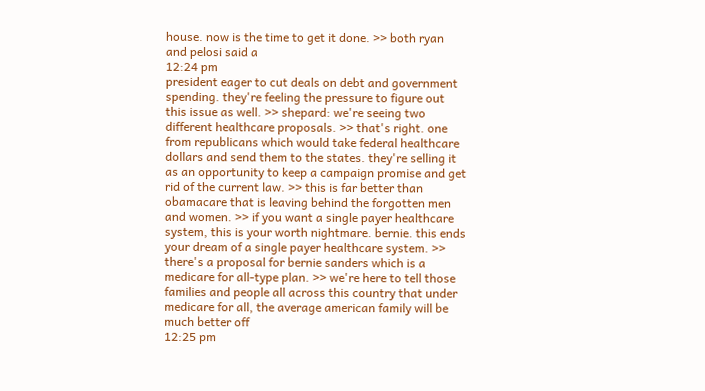house. now is the time to get it done. >> both ryan and pelosi said a
12:24 pm
president eager to cut deals on debt and government spending. they're feeling the pressure to figure out this issue as well. >> shepard: we're seeing two different healthcare proposals. >> that's right. one from republicans which would take federal healthcare dollars and send them to the states. they're selling it as an opportunity to keep a campaign promise and get rid of the current law. >> this is far better than obamacare that is leaving behind the forgotten men and women. >> if you want a single payer healthcare system, this is your worth nightmare. bernie. this ends your dream of a single payer healthcare system. >> there's a proposal for bernie sanders which is a medicare for all-type plan. >> we're here to tell those families and people all across this country that under medicare for all, the average american family will be much better off
12:25 pm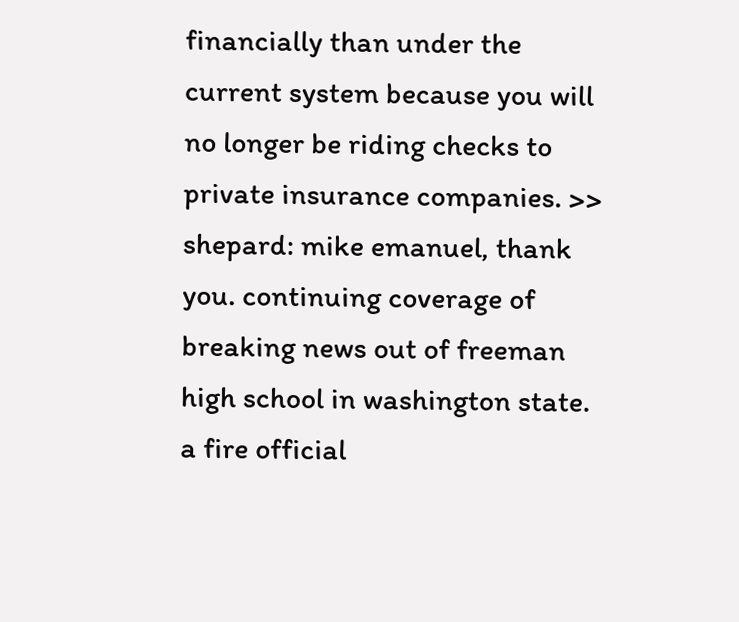financially than under the current system because you will no longer be riding checks to private insurance companies. >> shepard: mike emanuel, thank you. continuing coverage of breaking news out of freeman high school in washington state. a fire official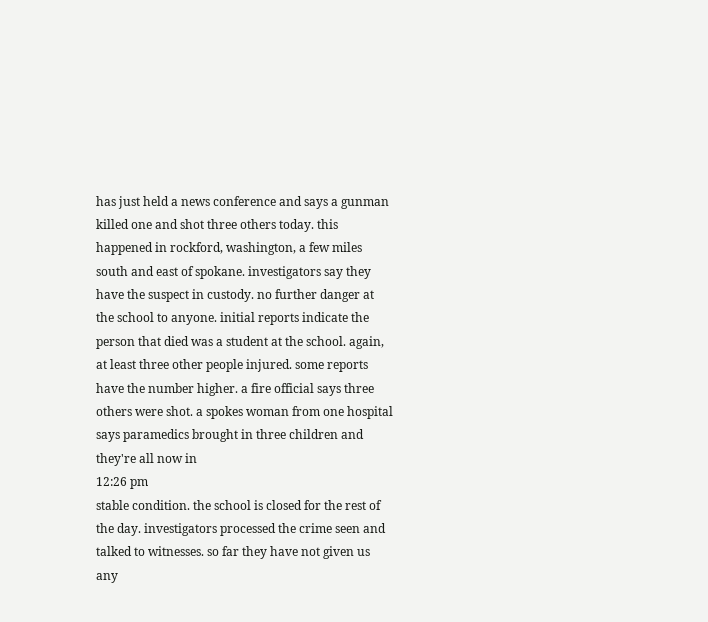has just held a news conference and says a gunman killed one and shot three others today. this happened in rockford, washington, a few miles south and east of spokane. investigators say they have the suspect in custody. no further danger at the school to anyone. initial reports indicate the person that died was a student at the school. again, at least three other people injured. some reports have the number higher. a fire official says three others were shot. a spokes woman from one hospital says paramedics brought in three children and they're all now in
12:26 pm
stable condition. the school is closed for the rest of the day. investigators processed the crime seen and talked to witnesses. so far they have not given us any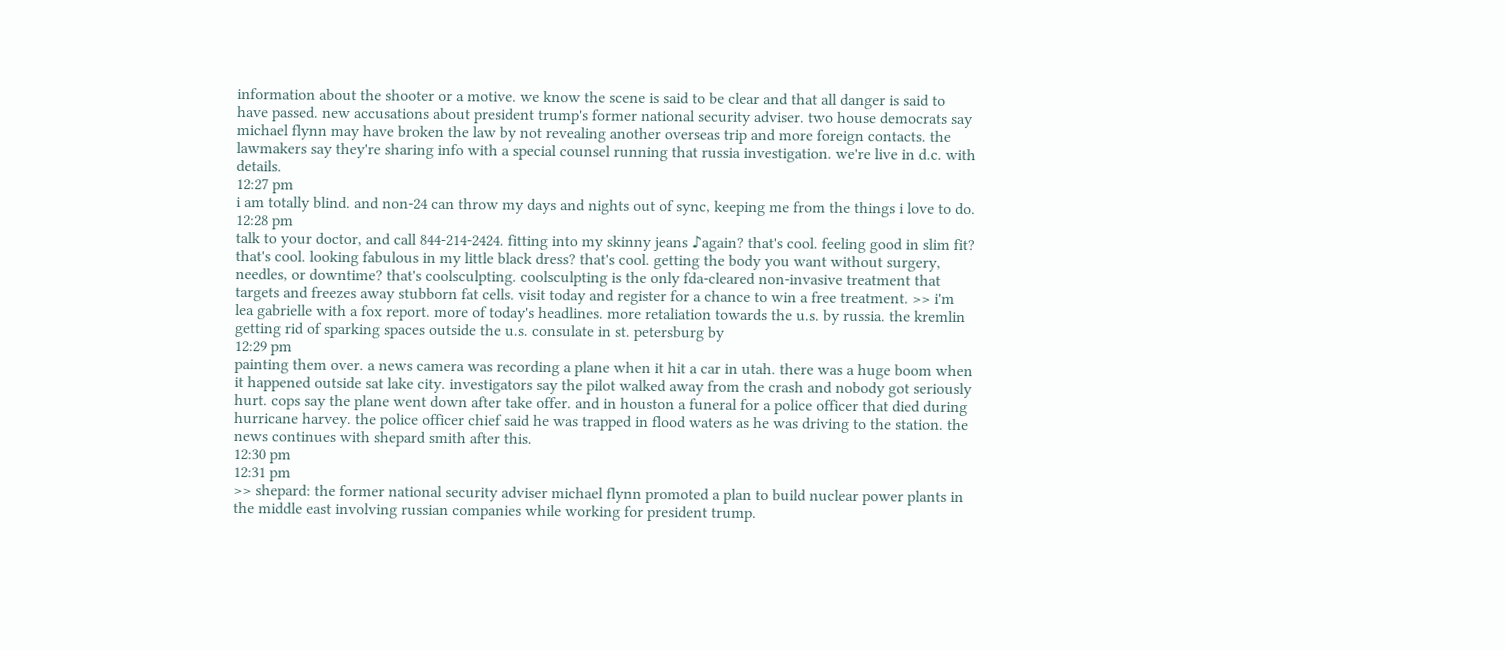information about the shooter or a motive. we know the scene is said to be clear and that all danger is said to have passed. new accusations about president trump's former national security adviser. two house democrats say michael flynn may have broken the law by not revealing another overseas trip and more foreign contacts. the lawmakers say they're sharing info with a special counsel running that russia investigation. we're live in d.c. with details.
12:27 pm
i am totally blind. and non-24 can throw my days and nights out of sync, keeping me from the things i love to do.
12:28 pm
talk to your doctor, and call 844-214-2424. fitting into my skinny jeans ♪again? that's cool. feeling good in slim fit? that's cool. looking fabulous in my little black dress? that's cool. getting the body you want without surgery, needles, or downtime? that's coolsculpting. coolsculpting is the only fda-cleared non-invasive treatment that targets and freezes away stubborn fat cells. visit today and register for a chance to win a free treatment. >> i'm lea gabrielle with a fox report. more of today's headlines. more retaliation towards the u.s. by russia. the kremlin getting rid of sparking spaces outside the u.s. consulate in st. petersburg by
12:29 pm
painting them over. a news camera was recording a plane when it hit a car in utah. there was a huge boom when it happened outside sat lake city. investigators say the pilot walked away from the crash and nobody got seriously hurt. cops say the plane went down after take offer. and in houston a funeral for a police officer that died during hurricane harvey. the police officer chief said he was trapped in flood waters as he was driving to the station. the news continues with shepard smith after this.
12:30 pm
12:31 pm
>> shepard: the former national security adviser michael flynn promoted a plan to build nuclear power plants in the middle east involving russian companies while working for president trump.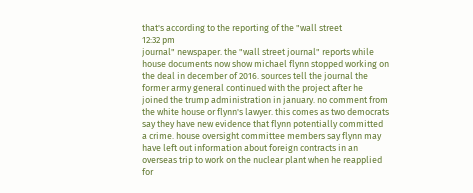that's according to the reporting of the "wall street
12:32 pm
journal" newspaper. the "wall street journal" reports while house documents now show michael flynn stopped working on the deal in december of 2016. sources tell the journal the former army general continued with the project after he joined the trump administration in january. no comment from the white house or flynn's lawyer. this comes as two democrats say they have new evidence that flynn potentially committed a crime. house oversight committee members say flynn may have left out information about foreign contracts in an overseas trip to work on the nuclear plant when he reapplied for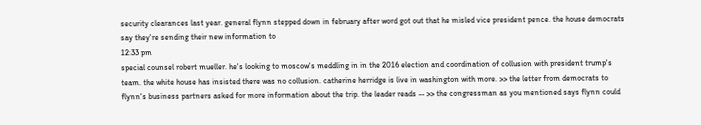security clearances last year. general flynn stepped down in february after word got out that he misled vice president pence. the house democrats say they're sending their new information to
12:33 pm
special counsel robert mueller. he's looking to moscow's meddling in in the 2016 election and coordination of collusion with president trump's team. the white house has insisted there was no collusion. catherine herridge is live in washington with more. >> the letter from democrats to flynn's business partners asked for more information about the trip. the leader reads -- >> the congressman as you mentioned says flynn could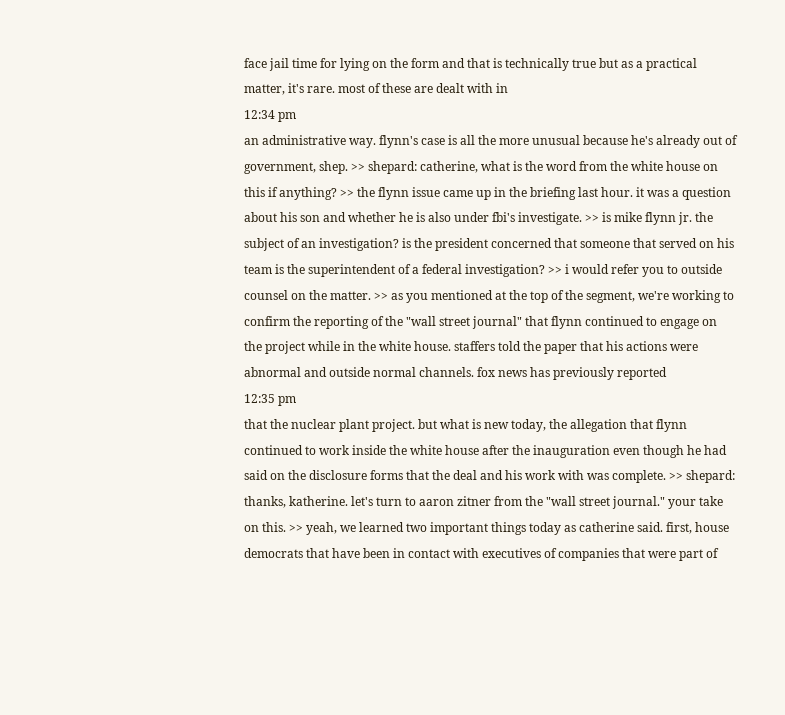face jail time for lying on the form and that is technically true but as a practical matter, it's rare. most of these are dealt with in
12:34 pm
an administrative way. flynn's case is all the more unusual because he's already out of government, shep. >> shepard: catherine, what is the word from the white house on this if anything? >> the flynn issue came up in the briefing last hour. it was a question about his son and whether he is also under fbi's investigate. >> is mike flynn jr. the subject of an investigation? is the president concerned that someone that served on his team is the superintendent of a federal investigation? >> i would refer you to outside counsel on the matter. >> as you mentioned at the top of the segment, we're working to confirm the reporting of the "wall street journal" that flynn continued to engage on the project while in the white house. staffers told the paper that his actions were abnormal and outside normal channels. fox news has previously reported
12:35 pm
that the nuclear plant project. but what is new today, the allegation that flynn continued to work inside the white house after the inauguration even though he had said on the disclosure forms that the deal and his work with was complete. >> shepard: thanks, katherine. let's turn to aaron zitner from the "wall street journal." your take on this. >> yeah, we learned two important things today as catherine said. first, house democrats that have been in contact with executives of companies that were part of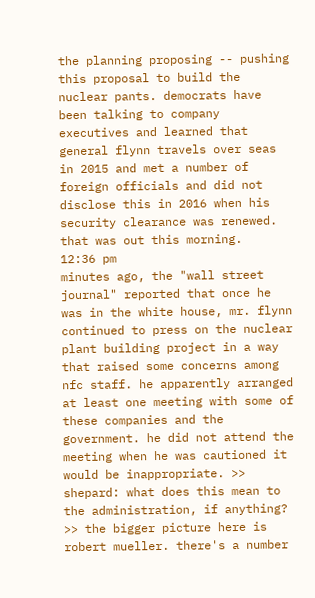the planning proposing -- pushing this proposal to build the nuclear pants. democrats have been talking to company executives and learned that general flynn travels over seas in 2015 and met a number of foreign officials and did not disclose this in 2016 when his security clearance was renewed. that was out this morning.
12:36 pm
minutes ago, the "wall street journal" reported that once he was in the white house, mr. flynn continued to press on the nuclear plant building project in a way that raised some concerns among nfc staff. he apparently arranged at least one meeting with some of these companies and the government. he did not attend the meeting when he was cautioned it would be inappropriate. >> shepard: what does this mean to the administration, if anything? >> the bigger picture here is robert mueller. there's a number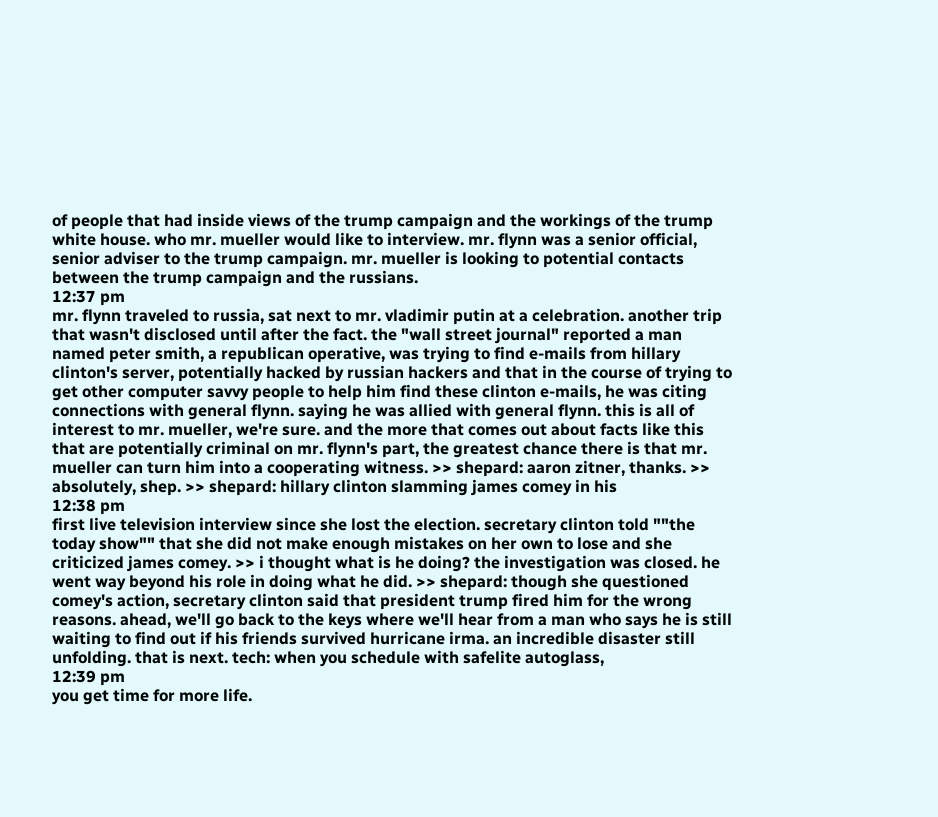of people that had inside views of the trump campaign and the workings of the trump white house. who mr. mueller would like to interview. mr. flynn was a senior official, senior adviser to the trump campaign. mr. mueller is looking to potential contacts between the trump campaign and the russians.
12:37 pm
mr. flynn traveled to russia, sat next to mr. vladimir putin at a celebration. another trip that wasn't disclosed until after the fact. the "wall street journal" reported a man named peter smith, a republican operative, was trying to find e-mails from hillary clinton's server, potentially hacked by russian hackers and that in the course of trying to get other computer savvy people to help him find these clinton e-mails, he was citing connections with general flynn. saying he was allied with general flynn. this is all of interest to mr. mueller, we're sure. and the more that comes out about facts like this that are potentially criminal on mr. flynn's part, the greatest chance there is that mr. mueller can turn him into a cooperating witness. >> shepard: aaron zitner, thanks. >> absolutely, shep. >> shepard: hillary clinton slamming james comey in his
12:38 pm
first live television interview since she lost the election. secretary clinton told ""the today show"" that she did not make enough mistakes on her own to lose and she criticized james comey. >> i thought what is he doing? the investigation was closed. he went way beyond his role in doing what he did. >> shepard: though she questioned comey's action, secretary clinton said that president trump fired him for the wrong reasons. ahead, we'll go back to the keys where we'll hear from a man who says he is still waiting to find out if his friends survived hurricane irma. an incredible disaster still unfolding. that is next. tech: when you schedule with safelite autoglass,
12:39 pm
you get time for more life.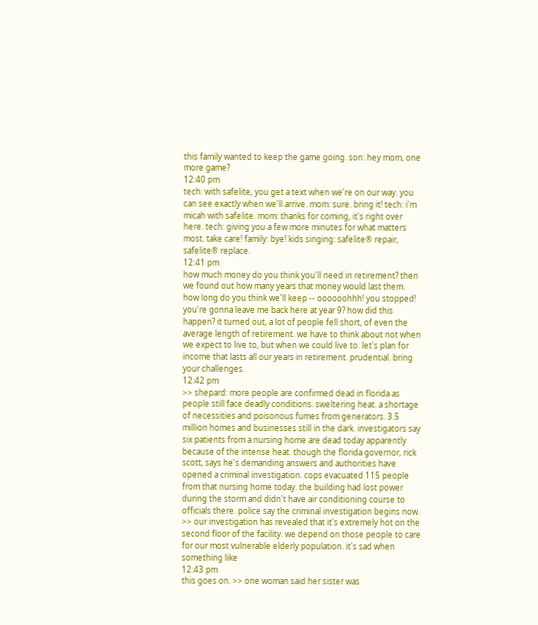this family wanted to keep the game going. son: hey mom, one more game?
12:40 pm
tech: with safelite, you get a text when we're on our way. you can see exactly when we'll arrive. mom: sure. bring it! tech: i'm micah with safelite. mom: thanks for coming, it's right over here. tech: giving you a few more minutes for what matters most. take care! family: bye! kids singing: safelite® repair, safelite® replace.
12:41 pm
how much money do you think you'll need in retirement? then we found out how many years that money would last them. how long do you think we'll keep -- oooooohhh! you stopped! you're gonna leave me back here at year 9? how did this happen? it turned out, a lot of people fell short, of even the average length of retirement. we have to think about not when we expect to live to, but when we could live to. let's plan for income that lasts all our years in retirement. prudential. bring your challenges.
12:42 pm
>> shepard: more people are confirmed dead in florida as people still face deadly conditions. sweltering heat. a shortage of necessities and poisonous fumes from generators. 3.5 million homes and businesses still in the dark. investigators say six patients from a nursing home are dead today apparently because of the intense heat. though the florida governor, rick scott, says he's demanding answers and authorities have opened a criminal investigation. cops evacuated 115 people from that nursing home today. the building had lost power during the storm and didn't have air conditioning course to officials there. police say the criminal investigation begins now. >> our investigation has revealed that it's extremely hot on the second floor of the facility. we depend on those people to care for our most vulnerable elderly population. it's sad when something like
12:43 pm
this goes on. >> one woman said her sister was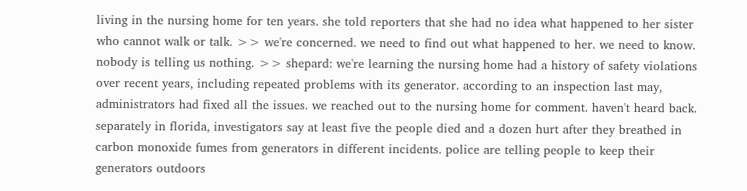living in the nursing home for ten years. she told reporters that she had no idea what happened to her sister who cannot walk or talk. >> we're concerned. we need to find out what happened to her. we need to know. nobody is telling us nothing. >> shepard: we're learning the nursing home had a history of safety violations over recent years, including repeated problems with its generator. according to an inspection last may, administrators had fixed all the issues. we reached out to the nursing home for comment. haven't heard back. separately in florida, investigators say at least five the people died and a dozen hurt after they breathed in carbon monoxide fumes from generators in different incidents. police are telling people to keep their generators outdoors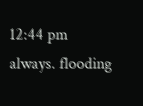12:44 pm
always. flooding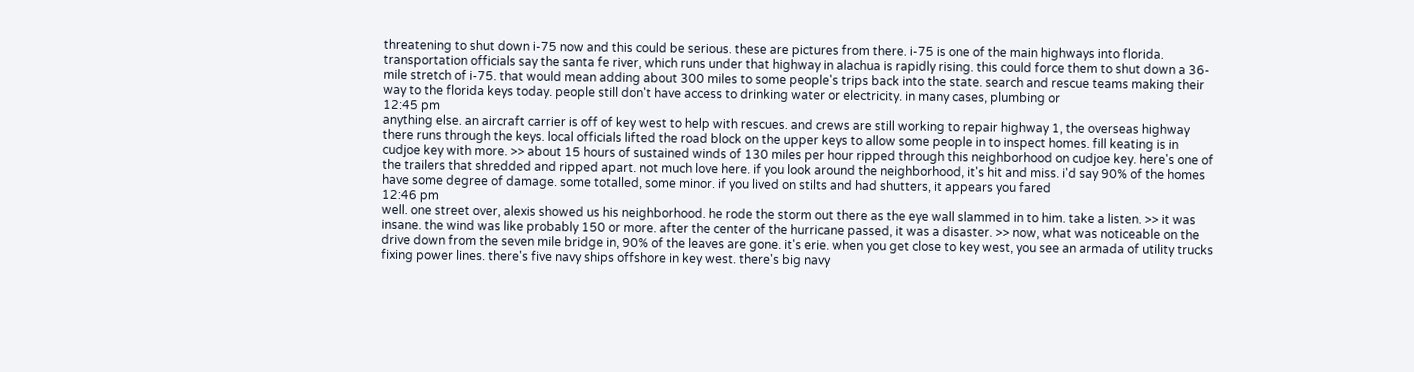threatening to shut down i-75 now and this could be serious. these are pictures from there. i-75 is one of the main highways into florida. transportation officials say the santa fe river, which runs under that highway in alachua is rapidly rising. this could force them to shut down a 36-mile stretch of i-75. that would mean adding about 300 miles to some people's trips back into the state. search and rescue teams making their way to the florida keys today. people still don't have access to drinking water or electricity. in many cases, plumbing or
12:45 pm
anything else. an aircraft carrier is off of key west to help with rescues. and crews are still working to repair highway 1, the overseas highway there runs through the keys. local officials lifted the road block on the upper keys to allow some people in to inspect homes. fill keating is in cudjoe key with more. >> about 15 hours of sustained winds of 130 miles per hour ripped through this neighborhood on cudjoe key. here's one of the trailers that shredded and ripped apart. not much love here. if you look around the neighborhood, it's hit and miss. i'd say 90% of the homes have some degree of damage. some totalled, some minor. if you lived on stilts and had shutters, it appears you fared
12:46 pm
well. one street over, alexis showed us his neighborhood. he rode the storm out there as the eye wall slammed in to him. take a listen. >> it was insane. the wind was like probably 150 or more. after the center of the hurricane passed, it was a disaster. >> now, what was noticeable on the drive down from the seven mile bridge in, 90% of the leaves are gone. it's erie. when you get close to key west, you see an armada of utility trucks fixing power lines. there's five navy ships offshore in key west. there's big navy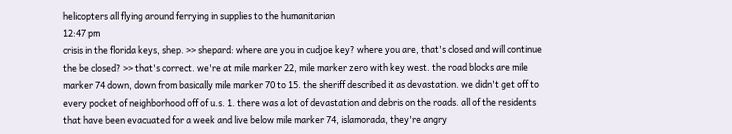helicopters all flying around ferrying in supplies to the humanitarian
12:47 pm
crisis in the florida keys, shep. >> shepard: where are you in cudjoe key? where you are, that's closed and will continue the be closed? >> that's correct. we're at mile marker 22, mile marker zero with key west. the road blocks are mile marker 74 down, down from basically mile marker 70 to 15. the sheriff described it as devastation. we didn't get off to every pocket of neighborhood off of u.s. 1. there was a lot of devastation and debris on the roads. all of the residents that have been evacuated for a week and live below mile marker 74, islamorada, they're angry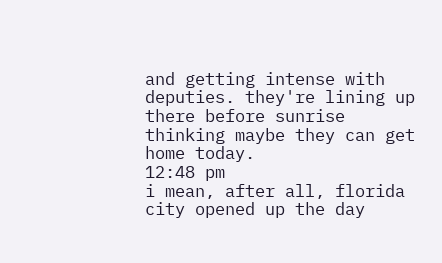and getting intense with deputies. they're lining up there before sunrise thinking maybe they can get home today.
12:48 pm
i mean, after all, florida city opened up the day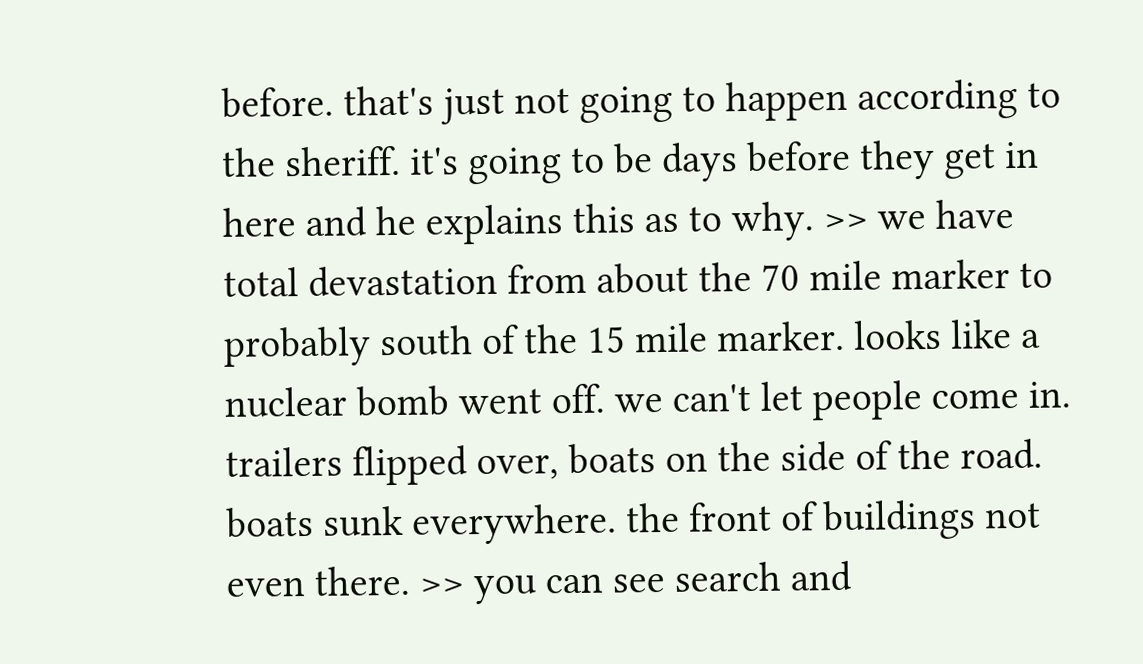before. that's just not going to happen according to the sheriff. it's going to be days before they get in here and he explains this as to why. >> we have total devastation from about the 70 mile marker to probably south of the 15 mile marker. looks like a nuclear bomb went off. we can't let people come in. trailers flipped over, boats on the side of the road. boats sunk everywhere. the front of buildings not even there. >> you can see search and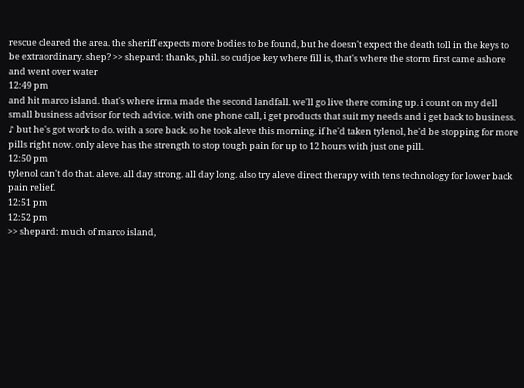rescue cleared the area. the sheriff expects more bodies to be found, but he doesn't expect the death toll in the keys to be extraordinary. shep? >> shepard: thanks, phil. so cudjoe key where fill is, that's where the storm first came ashore and went over water
12:49 pm
and hit marco island. that's where irma made the second landfall. we'll go live there coming up. i count on my dell small business advisor for tech advice. with one phone call, i get products that suit my needs and i get back to business. ♪ but he's got work to do. with a sore back. so he took aleve this morning. if he'd taken tylenol, he'd be stopping for more pills right now. only aleve has the strength to stop tough pain for up to 12 hours with just one pill.
12:50 pm
tylenol can't do that. aleve. all day strong. all day long. also try aleve direct therapy with tens technology for lower back pain relief.
12:51 pm
12:52 pm
>> shepard: much of marco island,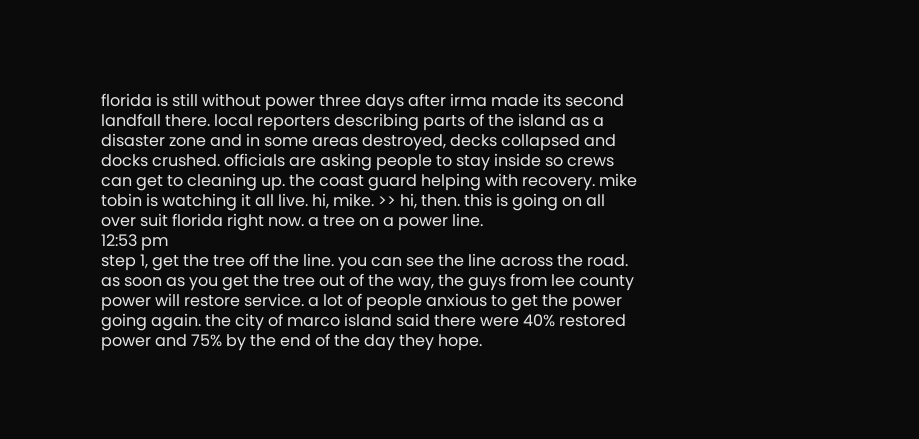florida is still without power three days after irma made its second landfall there. local reporters describing parts of the island as a disaster zone and in some areas destroyed, decks collapsed and docks crushed. officials are asking people to stay inside so crews can get to cleaning up. the coast guard helping with recovery. mike tobin is watching it all live. hi, mike. >> hi, then. this is going on all over suit florida right now. a tree on a power line.
12:53 pm
step 1, get the tree off the line. you can see the line across the road. as soon as you get the tree out of the way, the guys from lee county power will restore service. a lot of people anxious to get the power going again. the city of marco island said there were 40% restored power and 75% by the end of the day they hope.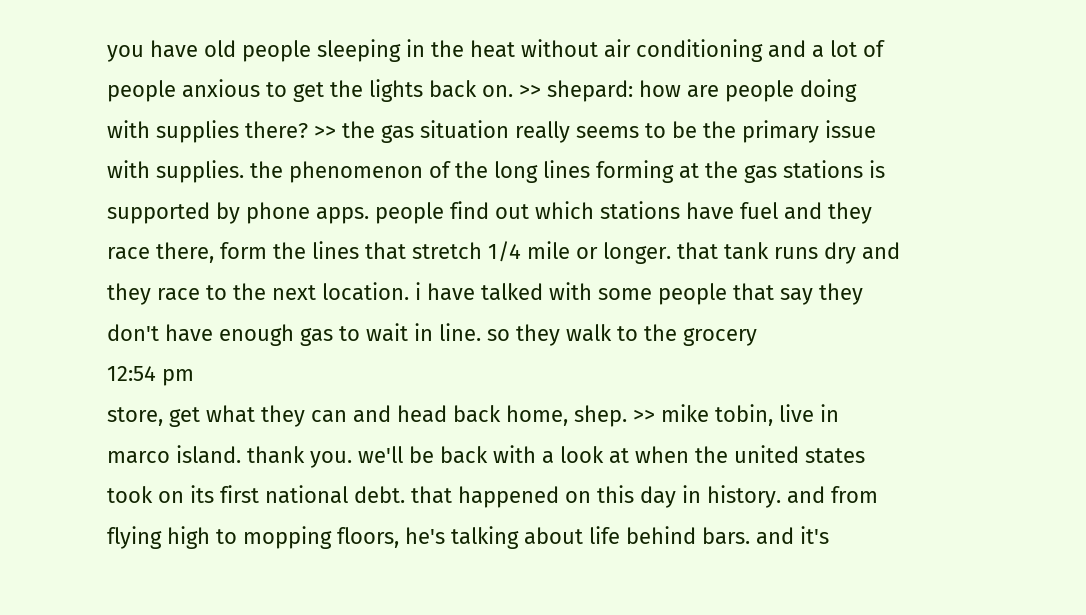you have old people sleeping in the heat without air conditioning and a lot of people anxious to get the lights back on. >> shepard: how are people doing with supplies there? >> the gas situation really seems to be the primary issue with supplies. the phenomenon of the long lines forming at the gas stations is supported by phone apps. people find out which stations have fuel and they race there, form the lines that stretch 1/4 mile or longer. that tank runs dry and they race to the next location. i have talked with some people that say they don't have enough gas to wait in line. so they walk to the grocery
12:54 pm
store, get what they can and head back home, shep. >> mike tobin, live in marco island. thank you. we'll be back with a look at when the united states took on its first national debt. that happened on this day in history. and from flying high to mopping floors, he's talking about life behind bars. and it's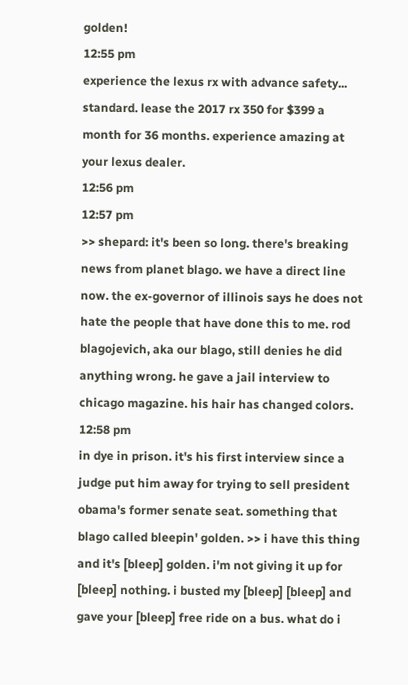golden!
12:55 pm
experience the lexus rx with advance safety... standard. lease the 2017 rx 350 for $399 a month for 36 months. experience amazing at your lexus dealer.
12:56 pm
12:57 pm
>> shepard: it's been so long. there's breaking news from planet blago. we have a direct line now. the ex-governor of illinois says he does not hate the people that have done this to me. rod blagojevich, aka our blago, still denies he did anything wrong. he gave a jail interview to chicago magazine. his hair has changed colors.
12:58 pm
in dye in prison. it's his first interview since a judge put him away for trying to sell president obama's former senate seat. something that blago called bleepin' golden. >> i have this thing and it's [bleep] golden. i'm not giving it up for [bleep] nothing. i busted my [bleep] [bleep] and gave your [bleep] free ride on a bus. what do i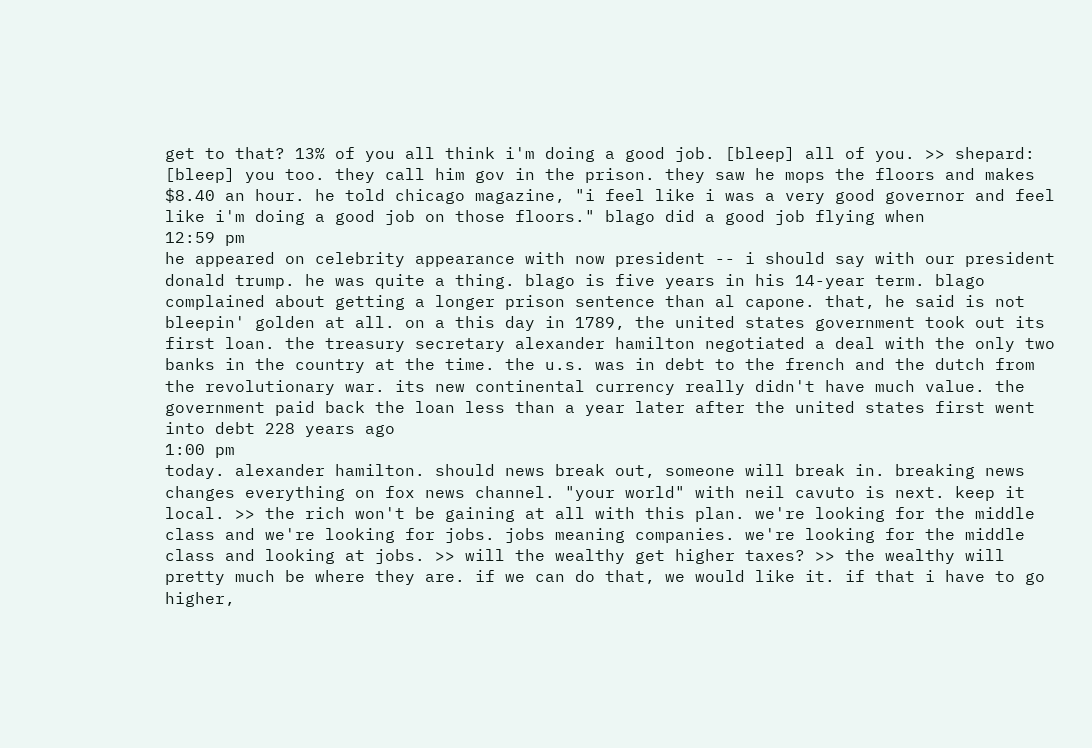get to that? 13% of you all think i'm doing a good job. [bleep] all of you. >> shepard: [bleep] you too. they call him gov in the prison. they saw he mops the floors and makes $8.40 an hour. he told chicago magazine, "i feel like i was a very good governor and feel like i'm doing a good job on those floors." blago did a good job flying when
12:59 pm
he appeared on celebrity appearance with now president -- i should say with our president donald trump. he was quite a thing. blago is five years in his 14-year term. blago complained about getting a longer prison sentence than al capone. that, he said is not bleepin' golden at all. on a this day in 1789, the united states government took out its first loan. the treasury secretary alexander hamilton negotiated a deal with the only two banks in the country at the time. the u.s. was in debt to the french and the dutch from the revolutionary war. its new continental currency really didn't have much value. the government paid back the loan less than a year later after the united states first went into debt 228 years ago
1:00 pm
today. alexander hamilton. should news break out, someone will break in. breaking news changes everything on fox news channel. "your world" with neil cavuto is next. keep it local. >> the rich won't be gaining at all with this plan. we're looking for the middle class and we're looking for jobs. jobs meaning companies. we're looking for the middle class and looking at jobs. >> will the wealthy get higher taxes? >> the wealthy will pretty much be where they are. if we can do that, we would like it. if that i have to go higher,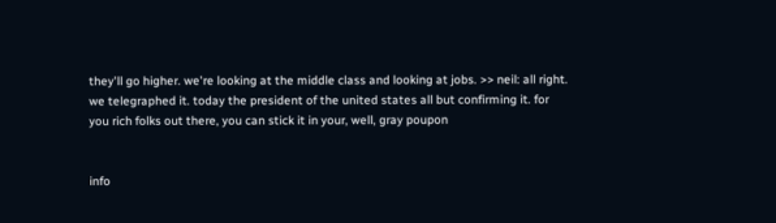they'll go higher. we're looking at the middle class and looking at jobs. >> neil: all right. we telegraphed it. today the president of the united states all but confirming it. for you rich folks out there, you can stick it in your, well, gray poupon


info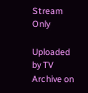Stream Only

Uploaded by TV Archive on